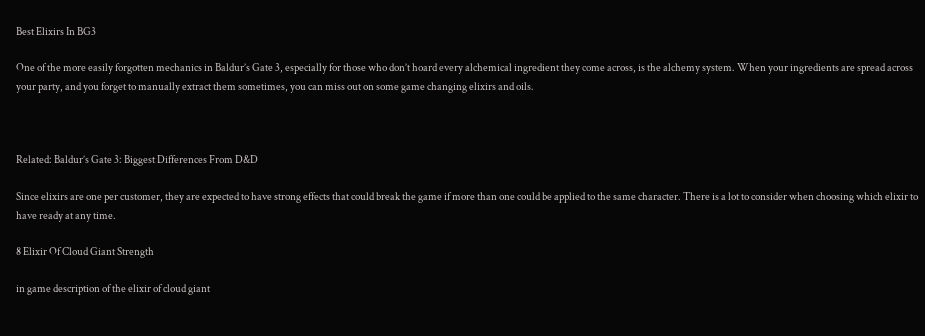Best Elixirs In BG3

One of the more easily forgotten mechanics in Baldur’s Gate 3, especially for those who don’t hoard every alchemical ingredient they come across, is the alchemy system. When your ingredients are spread across your party, and you forget to manually extract them sometimes, you can miss out on some game changing elixirs and oils.



Related: Baldur’s Gate 3: Biggest Differences From D&D

Since elixirs are one per customer, they are expected to have strong effects that could break the game if more than one could be applied to the same character. There is a lot to consider when choosing which elixir to have ready at any time.

8 Elixir Of Cloud Giant Strength

in game description of the elixir of cloud giant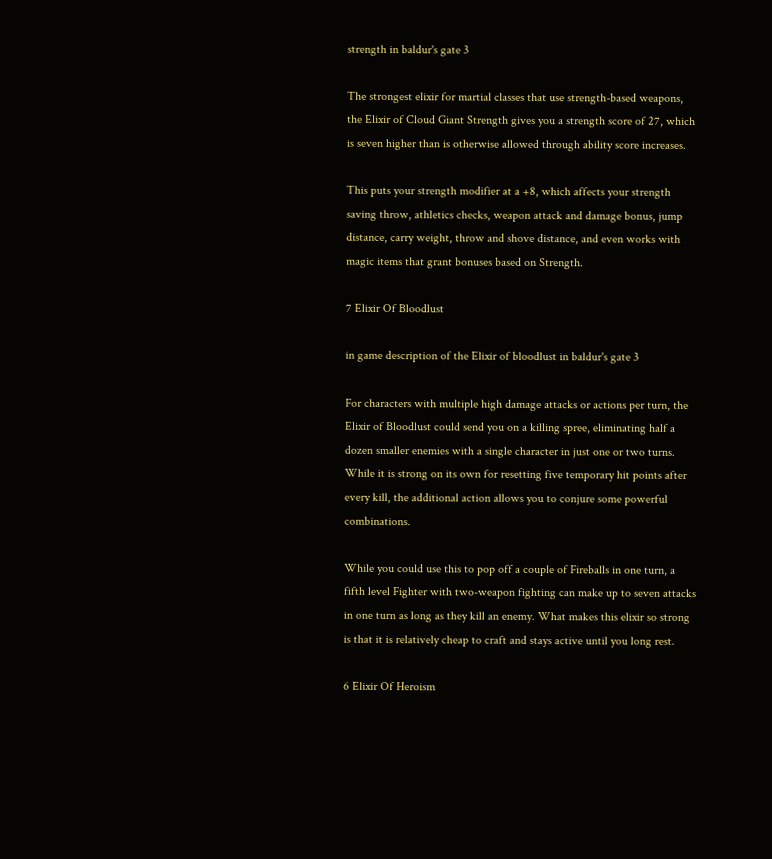strength in baldur's gate 3

The strongest elixir for martial classes that use strength-based weapons, the Elixir of Cloud Giant Strength gives you a strength score of 27, which is seven higher than is otherwise allowed through ability score increases.

This puts your strength modifier at a +8, which affects your strength saving throw, athletics checks, weapon attack and damage bonus, jump distance, carry weight, throw and shove distance, and even works with magic items that grant bonuses based on Strength.

7 Elixir Of Bloodlust

in game description of the Elixir of bloodlust in baldur's gate 3

For characters with multiple high damage attacks or actions per turn, the Elixir of Bloodlust could send you on a killing spree, eliminating half a dozen smaller enemies with a single character in just one or two turns. While it is strong on its own for resetting five temporary hit points after every kill, the additional action allows you to conjure some powerful combinations.

While you could use this to pop off a couple of Fireballs in one turn, a fifth level Fighter with two-weapon fighting can make up to seven attacks in one turn as long as they kill an enemy. What makes this elixir so strong is that it is relatively cheap to craft and stays active until you long rest.

6 Elixir Of Heroism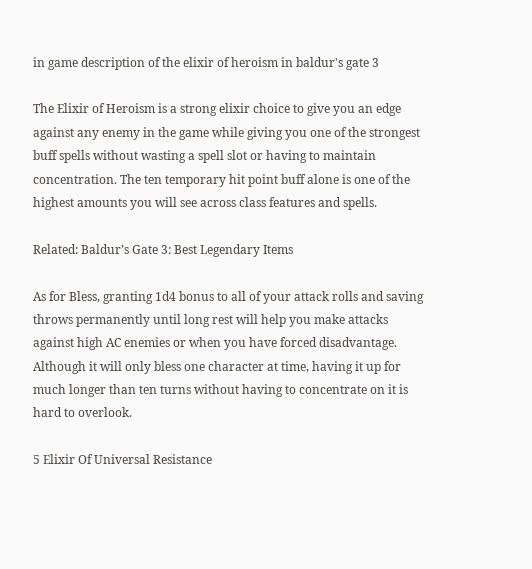in game description of the elixir of heroism in baldur's gate 3

The Elixir of Heroism is a strong elixir choice to give you an edge against any enemy in the game while giving you one of the strongest buff spells without wasting a spell slot or having to maintain concentration. The ten temporary hit point buff alone is one of the highest amounts you will see across class features and spells.

Related: Baldur’s Gate 3: Best Legendary Items

As for Bless, granting 1d4 bonus to all of your attack rolls and saving throws permanently until long rest will help you make attacks against high AC enemies or when you have forced disadvantage. Although it will only bless one character at time, having it up for much longer than ten turns without having to concentrate on it is hard to overlook.

5 Elixir Of Universal Resistance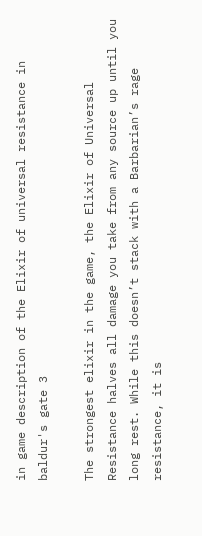in game description of the Elixir of universal resistance in baldur's gate 3

The strongest elixir in the game, the Elixir of Universal Resistance halves all damage you take from any source up until you long rest. While this doesn’t stack with a Barbarian’s rage resistance, it is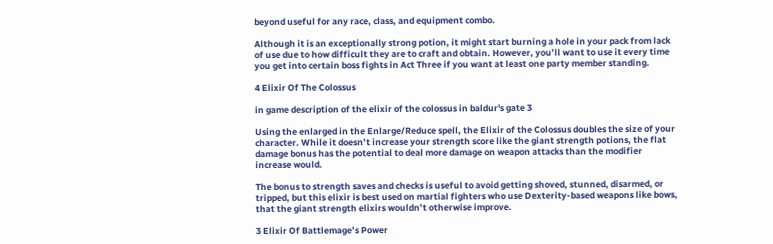beyond useful for any race, class, and equipment combo.

Although it is an exceptionally strong potion, it might start burning a hole in your pack from lack of use due to how difficult they are to craft and obtain. However, you’ll want to use it every time you get into certain boss fights in Act Three if you want at least one party member standing.

4 Elixir Of The Colossus

in game description of the elixir of the colossus in baldur's gate 3

Using the enlarged in the Enlarge/Reduce spell, the Elixir of the Colossus doubles the size of your character. While it doesn’t increase your strength score like the giant strength potions, the flat damage bonus has the potential to deal more damage on weapon attacks than the modifier increase would.

The bonus to strength saves and checks is useful to avoid getting shoved, stunned, disarmed, or tripped, but this elixir is best used on martial fighters who use Dexterity-based weapons like bows, that the giant strength elixirs wouldn’t otherwise improve.

3 Elixir Of Battlemage’s Power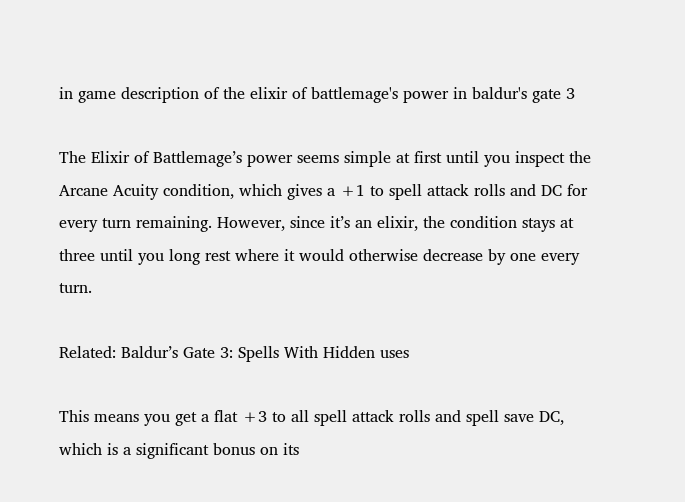in game description of the elixir of battlemage's power in baldur's gate 3

The Elixir of Battlemage’s power seems simple at first until you inspect the Arcane Acuity condition, which gives a +1 to spell attack rolls and DC for every turn remaining. However, since it’s an elixir, the condition stays at three until you long rest where it would otherwise decrease by one every turn.

Related: Baldur’s Gate 3: Spells With Hidden uses

This means you get a flat +3 to all spell attack rolls and spell save DC, which is a significant bonus on its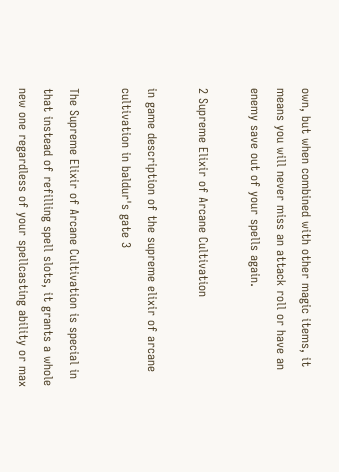own, but when combined with other magic items, it means you will never miss an attack roll or have an enemy save out of your spells again.

2 Supreme Elixir of Arcane Cultivation

in game description of the supreme elixir of arcane cultivation in baldur's gate 3

The Supreme Elixir of Arcane Cultivation is special in that instead of refilling spell slots, it grants a whole new one regardless of your spellcasting ability or max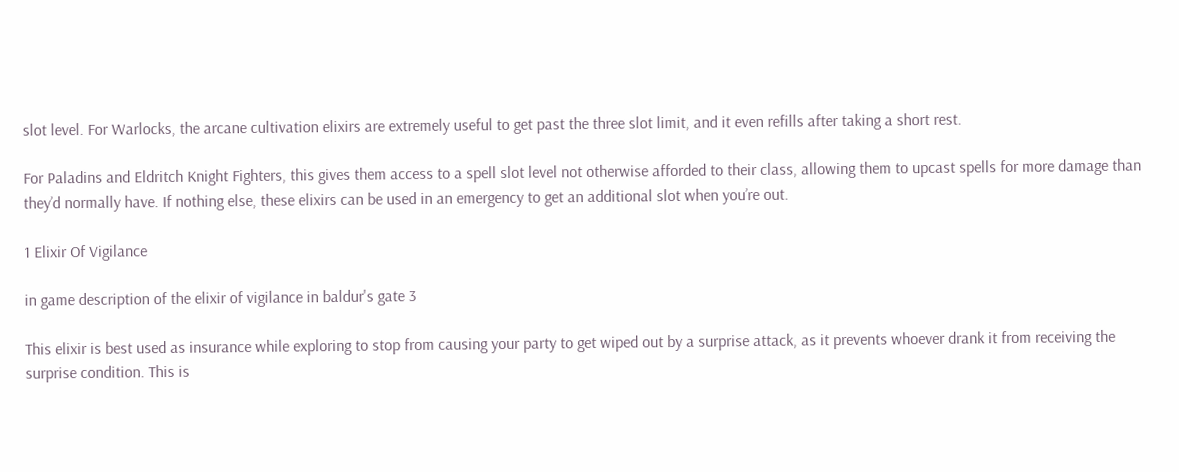slot level. For Warlocks, the arcane cultivation elixirs are extremely useful to get past the three slot limit, and it even refills after taking a short rest.

For Paladins and Eldritch Knight Fighters, this gives them access to a spell slot level not otherwise afforded to their class, allowing them to upcast spells for more damage than they’d normally have. If nothing else, these elixirs can be used in an emergency to get an additional slot when you’re out.

1 Elixir Of Vigilance

in game description of the elixir of vigilance in baldur's gate 3

This elixir is best used as insurance while exploring to stop from causing your party to get wiped out by a surprise attack, as it prevents whoever drank it from receiving the surprise condition. This is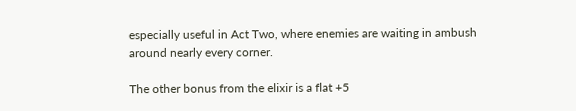especially useful in Act Two, where enemies are waiting in ambush around nearly every corner.

The other bonus from the elixir is a flat +5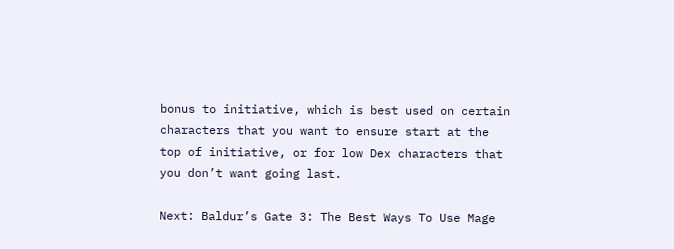bonus to initiative, which is best used on certain characters that you want to ensure start at the top of initiative, or for low Dex characters that you don’t want going last.

Next: Baldur’s Gate 3: The Best Ways To Use Mage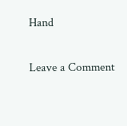Hand

Leave a Comment